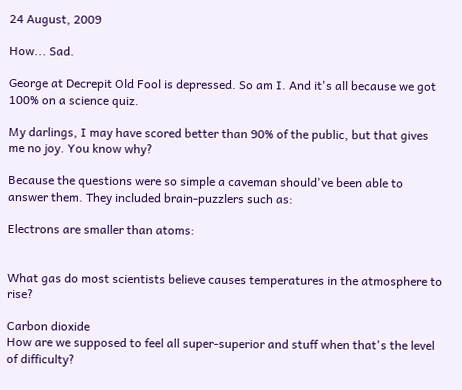24 August, 2009

How... Sad.

George at Decrepit Old Fool is depressed. So am I. And it's all because we got 100% on a science quiz.

My darlings, I may have scored better than 90% of the public, but that gives me no joy. You know why?

Because the questions were so simple a caveman should've been able to answer them. They included brain-puzzlers such as:

Electrons are smaller than atoms:


What gas do most scientists believe causes temperatures in the atmosphere to rise?

Carbon dioxide
How are we supposed to feel all super-superior and stuff when that's the level of difficulty?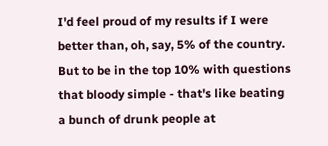I'd feel proud of my results if I were better than, oh, say, 5% of the country. But to be in the top 10% with questions that bloody simple - that's like beating a bunch of drunk people at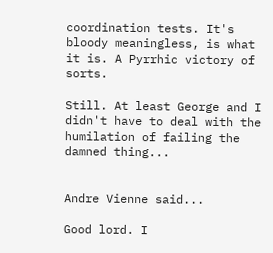coordination tests. It's bloody meaningless, is what it is. A Pyrrhic victory of sorts.

Still. At least George and I didn't have to deal with the humilation of failing the damned thing...


Andre Vienne said...

Good lord. I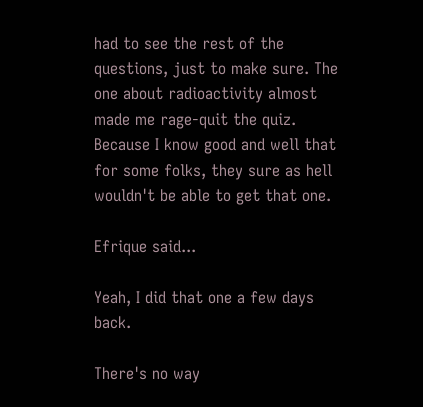had to see the rest of the questions, just to make sure. The one about radioactivity almost made me rage-quit the quiz. Because I know good and well that for some folks, they sure as hell wouldn't be able to get that one.

Efrique said...

Yeah, I did that one a few days back.

There's no way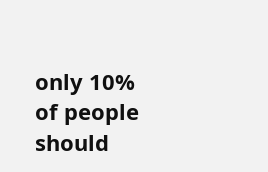only 10% of people should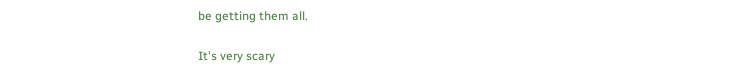be getting them all.

It's very scary